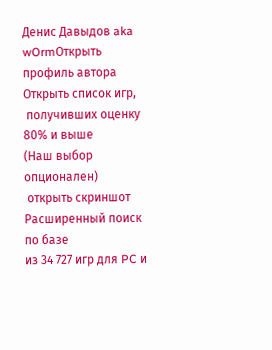Денис Давыдов aka wOrmОткрыть профиль автора
Открыть список игр,
 получивших оценку 80% и выше
(Наш выбор опционален)
 открыть скриншот
Расширенный поиск по базе
из 34 727 игр для PC и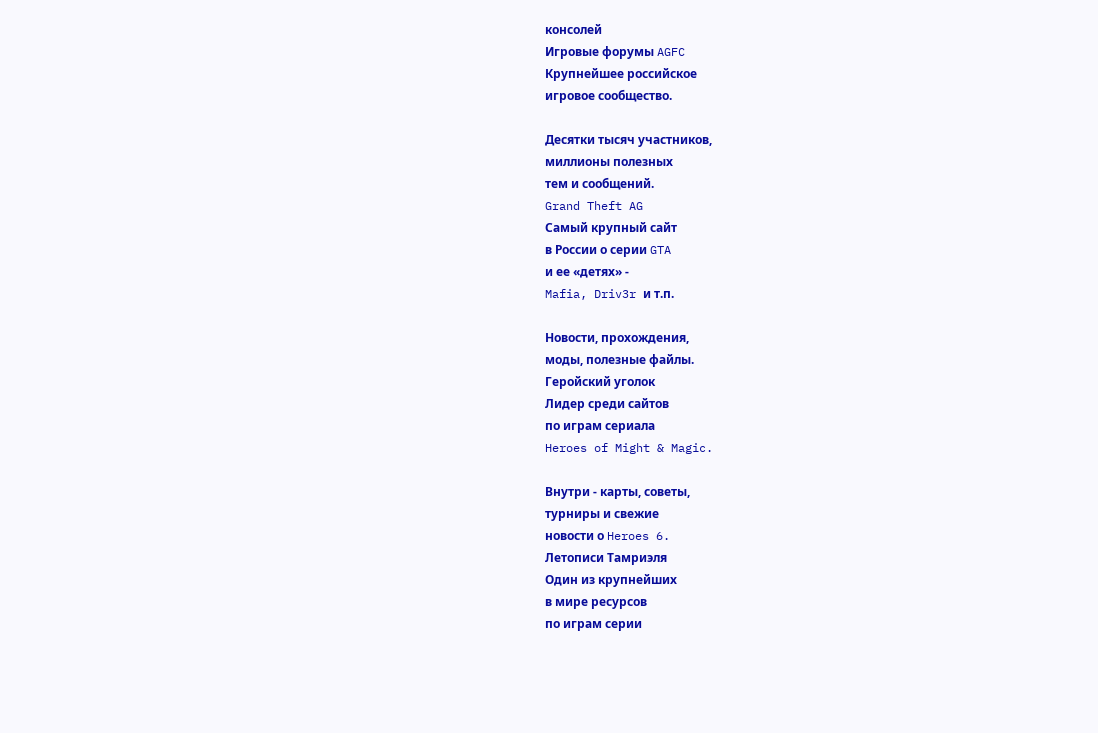консолей
Игровые форумы AGFC
Крупнейшее российское
игровое сообщество.

Десятки тысяч участников,
миллионы полезных
тем и сообщений.
Grand Theft AG
Самый крупный сайт
в России о серии GTA
и ее «детях» -
Mafia, Driv3r и т.п.

Новости, прохождения,
моды, полезные файлы.
Геройский уголок
Лидер среди сайтов
по играм сериала
Heroes of Might & Magic.

Внутри - карты, советы,
турниры и свежие
новости о Heroes 6.
Летописи Тамриэля
Один из крупнейших
в мире ресурсов
по играм серии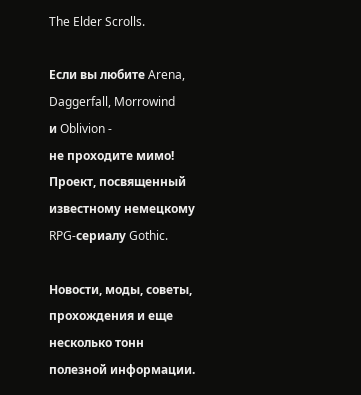The Elder Scrolls.

Если вы любите Arena,
Daggerfall, Morrowind
и Oblivion -
не проходите мимо!
Проект, посвященный
известному немецкому
RPG-сериалу Gothic.

Новости, моды, советы,
прохождения и еще
несколько тонн
полезной информации.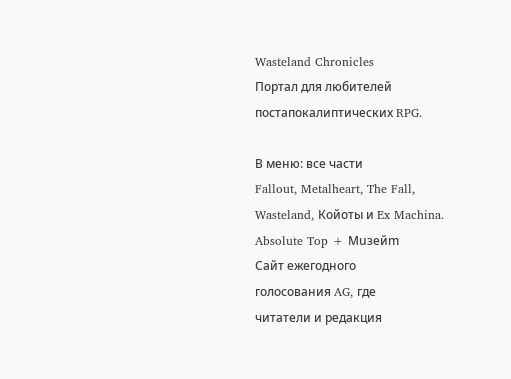Wasteland Chronicles
Портал для любителей
постапокалиптических RPG.

В меню: все части
Fallout, Metalheart, The Fall,
Wasteland, Койоты и Ex Machina.
Absolute Top + Мuзейm
Сайт ежегодного
голосования AG, где
читатели и редакция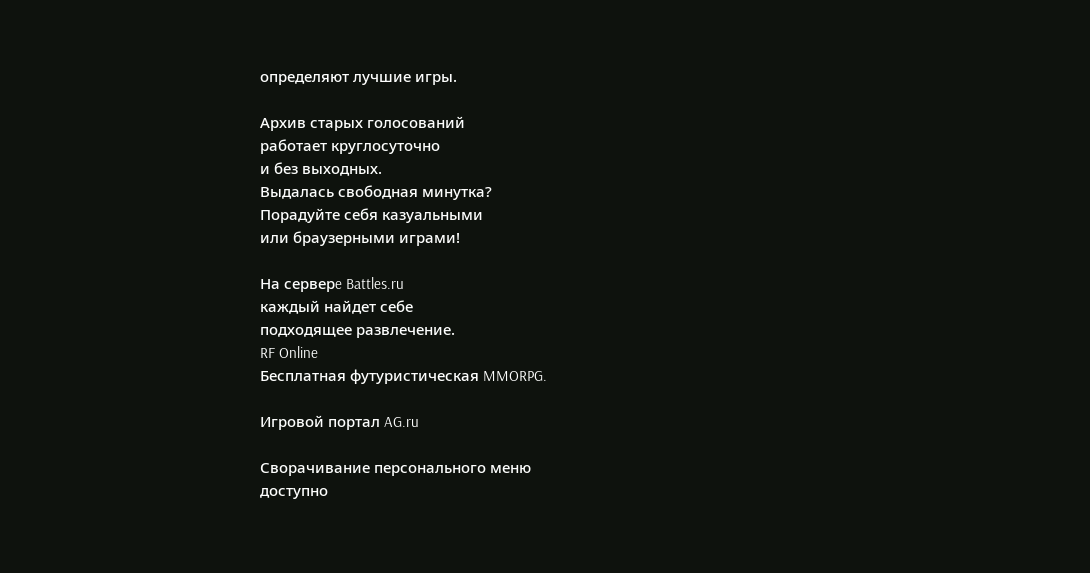определяют лучшие игры.

Архив старых голосований
работает круглосуточно
и без выходных.
Выдалась свободная минутка?
Порадуйте себя казуальными
или браузерными играми!

На серверe Battles.ru
каждый найдет себе
подходящее развлечение.
RF Online
Бесплатная футуристическая MMORPG.

Игровой портал AG.ru

Сворачивание персонального меню
доступно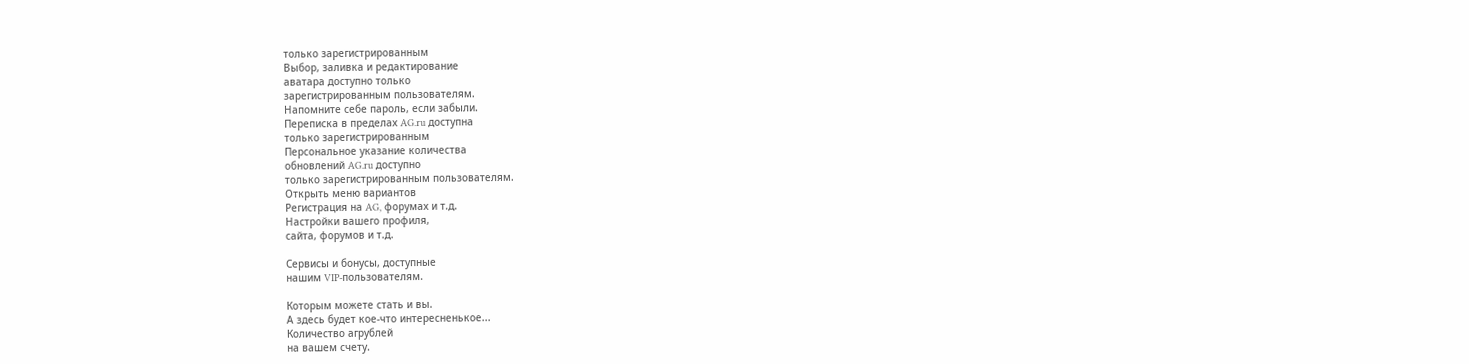только зарегистрированным
Выбор, заливка и редактирование
аватара доступно только
зарегистрированным пользователям.
Напомните себе пароль, если забыли.
Переписка в пределах AG.ru доступна
только зарегистрированным
Персональное указание количества
обновлений AG.ru доступно
только зарегистрированным пользователям.
Открыть меню вариантов
Регистрация на AG, форумах и т.д.
Настройки вашего профиля,
сайта, форумов и т.д.

Сервисы и бонусы, доступные
нашим VIP-пользователям.

Которым можете стать и вы.
А здесь будет кое-что интересненькое...
Количество агрублей
на вашем счету.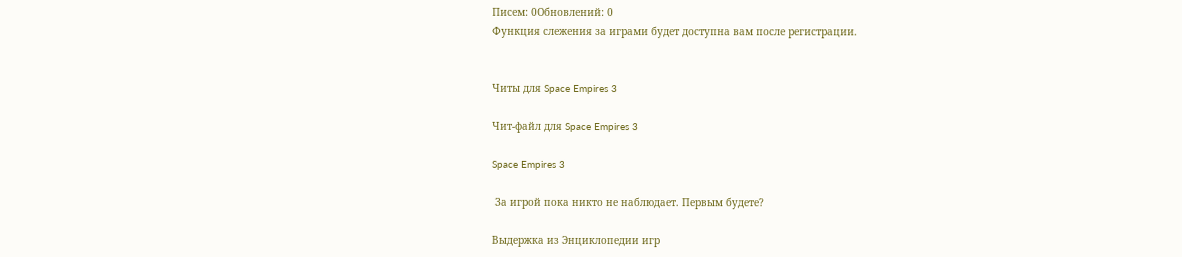Писем: 0Обновлений: 0
Функция слежения за играми будет доступна вам после регистрации.


Читы для Space Empires 3

Чит-файл для Space Empires 3

Space Empires 3

 За игрой пока никто не наблюдает. Первым будете?

Выдержка из Энциклопедии игр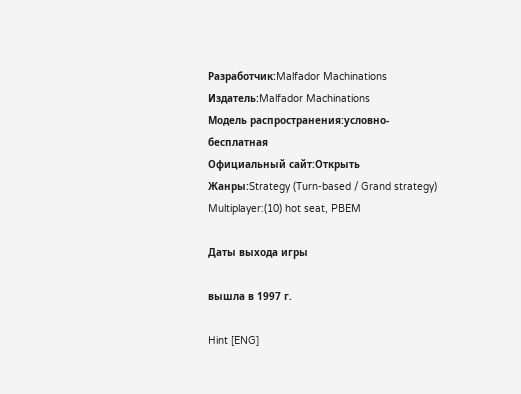Разработчик:Malfador Machinations
Издатель:Malfador Machinations
Модель распространения:условно-бесплатная
Официальный сайт:Открыть
Жанры:Strategy (Turn-based / Grand strategy)
Multiplayer:(10) hot seat, PBEM

Даты выхода игры

вышла в 1997 г.

Hint [ENG]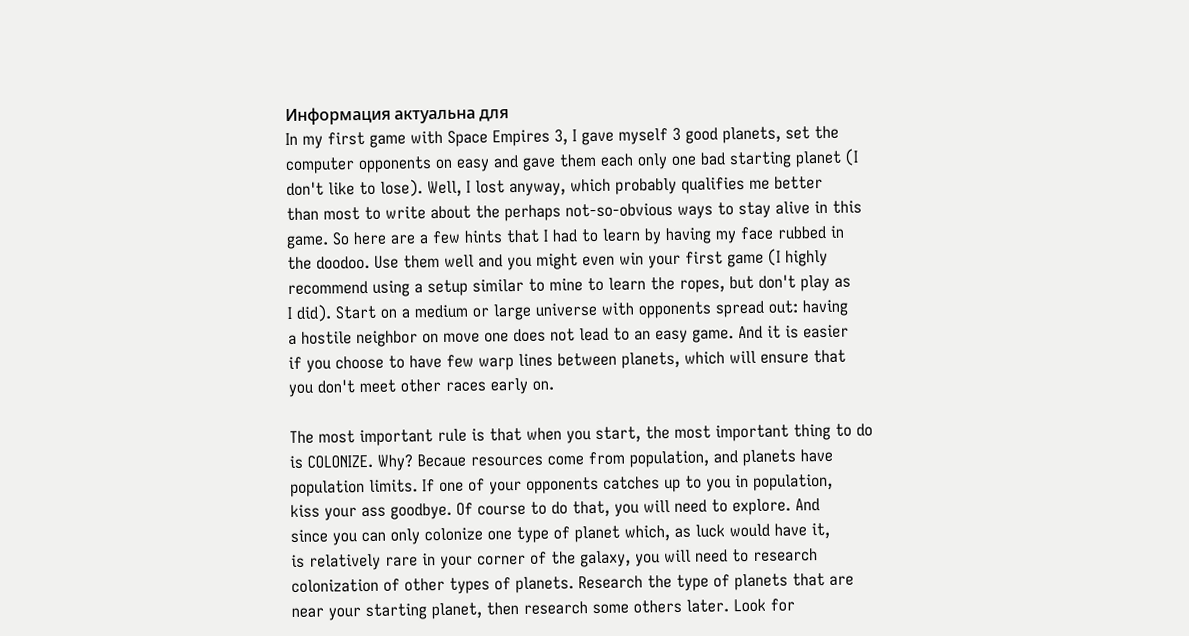Информация актуальна для
In my first game with Space Empires 3, I gave myself 3 good planets, set the
computer opponents on easy and gave them each only one bad starting planet (I
don't like to lose). Well, I lost anyway, which probably qualifies me better
than most to write about the perhaps not-so-obvious ways to stay alive in this
game. So here are a few hints that I had to learn by having my face rubbed in
the doodoo. Use them well and you might even win your first game (I highly
recommend using a setup similar to mine to learn the ropes, but don't play as
I did). Start on a medium or large universe with opponents spread out: having
a hostile neighbor on move one does not lead to an easy game. And it is easier
if you choose to have few warp lines between planets, which will ensure that
you don't meet other races early on.

The most important rule is that when you start, the most important thing to do
is COLONIZE. Why? Becaue resources come from population, and planets have
population limits. If one of your opponents catches up to you in population,
kiss your ass goodbye. Of course to do that, you will need to explore. And
since you can only colonize one type of planet which, as luck would have it,
is relatively rare in your corner of the galaxy, you will need to research
colonization of other types of planets. Research the type of planets that are
near your starting planet, then research some others later. Look for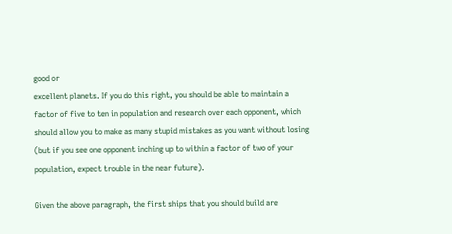good or
excellent planets. If you do this right, you should be able to maintain a
factor of five to ten in population and research over each opponent, which
should allow you to make as many stupid mistakes as you want without losing
(but if you see one opponent inching up to within a factor of two of your
population, expect trouble in the near future).

Given the above paragraph, the first ships that you should build are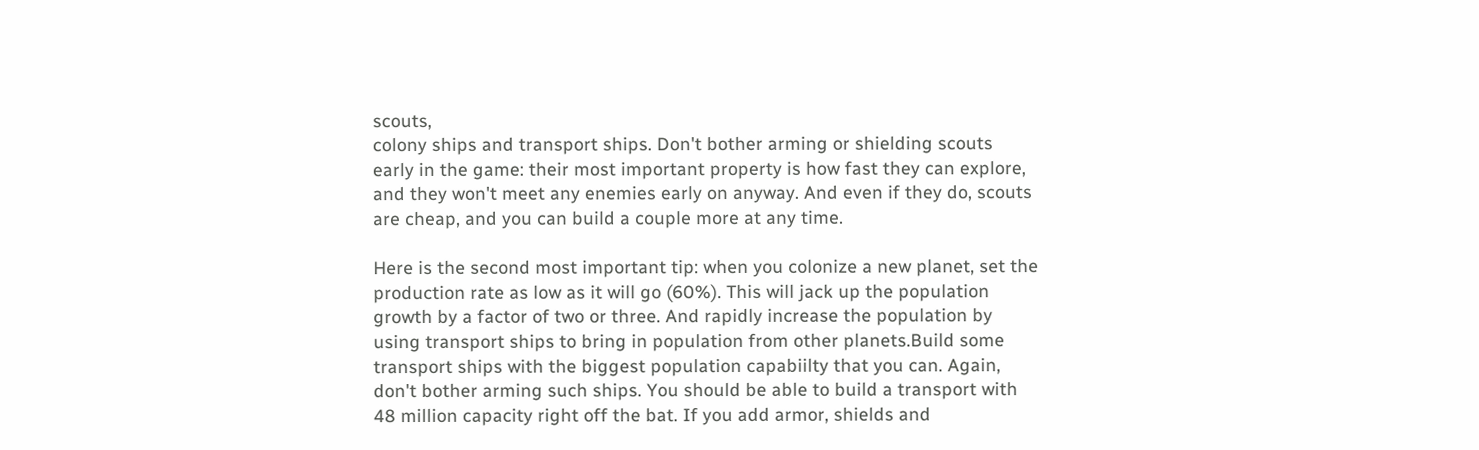scouts,
colony ships and transport ships. Don't bother arming or shielding scouts
early in the game: their most important property is how fast they can explore,
and they won't meet any enemies early on anyway. And even if they do, scouts
are cheap, and you can build a couple more at any time.

Here is the second most important tip: when you colonize a new planet, set the
production rate as low as it will go (60%). This will jack up the population
growth by a factor of two or three. And rapidly increase the population by
using transport ships to bring in population from other planets.Build some
transport ships with the biggest population capabiilty that you can. Again,
don't bother arming such ships. You should be able to build a transport with
48 million capacity right off the bat. If you add armor, shields and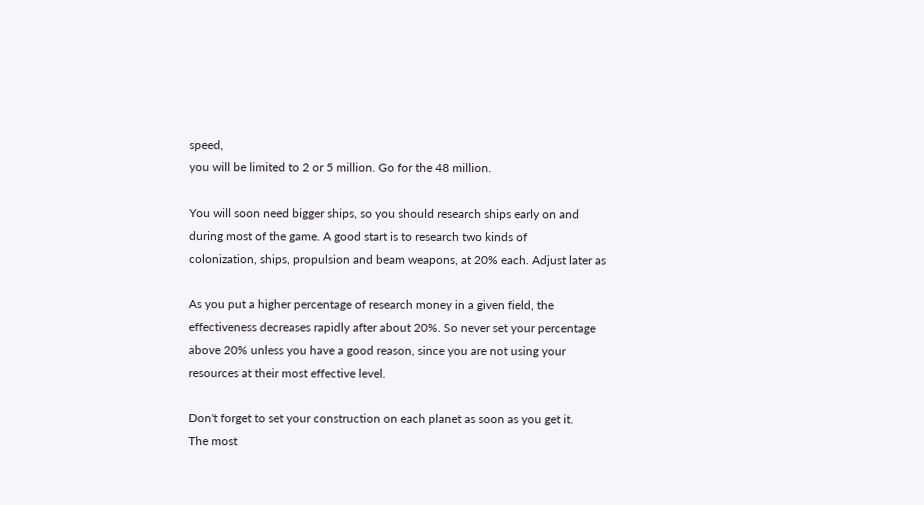speed,
you will be limited to 2 or 5 million. Go for the 48 million.

You will soon need bigger ships, so you should research ships early on and
during most of the game. A good start is to research two kinds of
colonization, ships, propulsion and beam weapons, at 20% each. Adjust later as

As you put a higher percentage of research money in a given field, the
effectiveness decreases rapidly after about 20%. So never set your percentage
above 20% unless you have a good reason, since you are not using your
resources at their most effective level.

Don't forget to set your construction on each planet as soon as you get it.
The most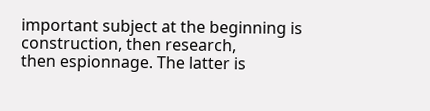important subject at the beginning is construction, then research,
then espionnage. The latter is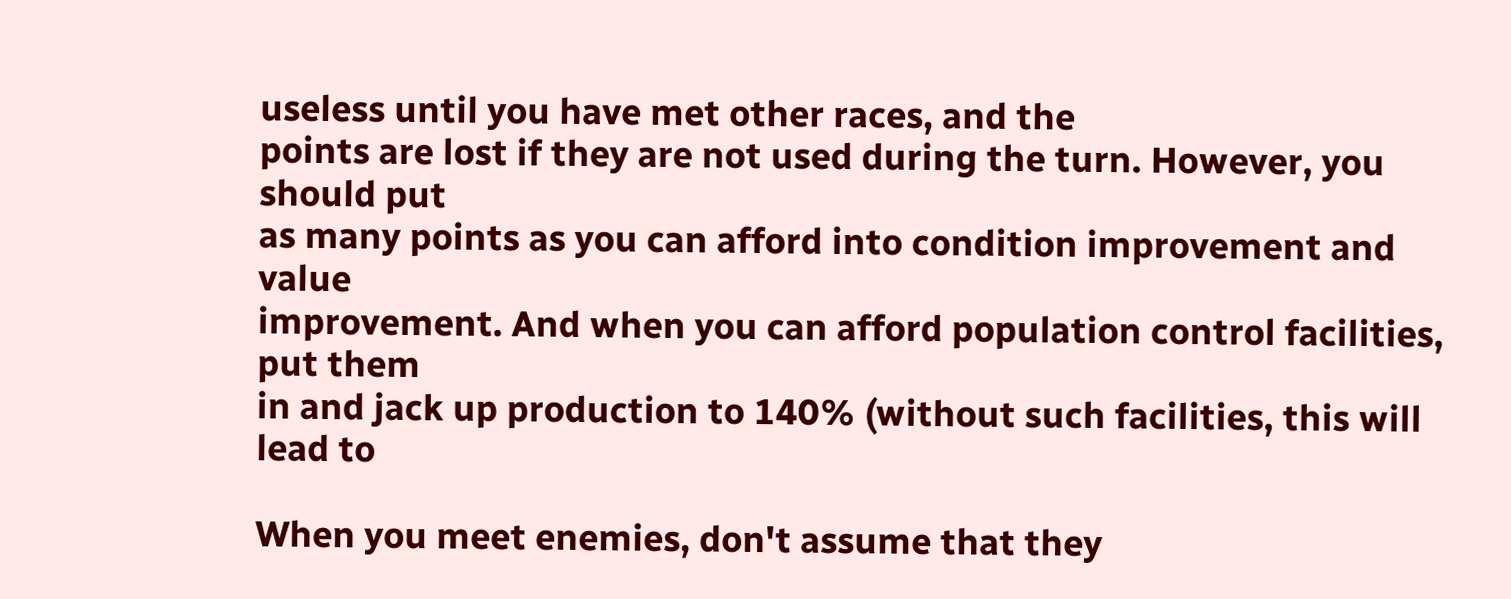useless until you have met other races, and the
points are lost if they are not used during the turn. However, you should put
as many points as you can afford into condition improvement and value
improvement. And when you can afford population control facilities, put them
in and jack up production to 140% (without such facilities, this will lead to

When you meet enemies, don't assume that they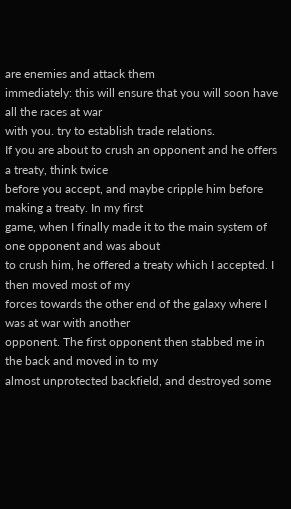are enemies and attack them
immediately: this will ensure that you will soon have all the races at war
with you. try to establish trade relations.
If you are about to crush an opponent and he offers a treaty, think twice
before you accept, and maybe cripple him before making a treaty. In my first
game, when I finally made it to the main system of one opponent and was about
to crush him, he offered a treaty which I accepted. I then moved most of my
forces towards the other end of the galaxy where I was at war with another
opponent. The first opponent then stabbed me in the back and moved in to my
almost unprotected backfield, and destroyed some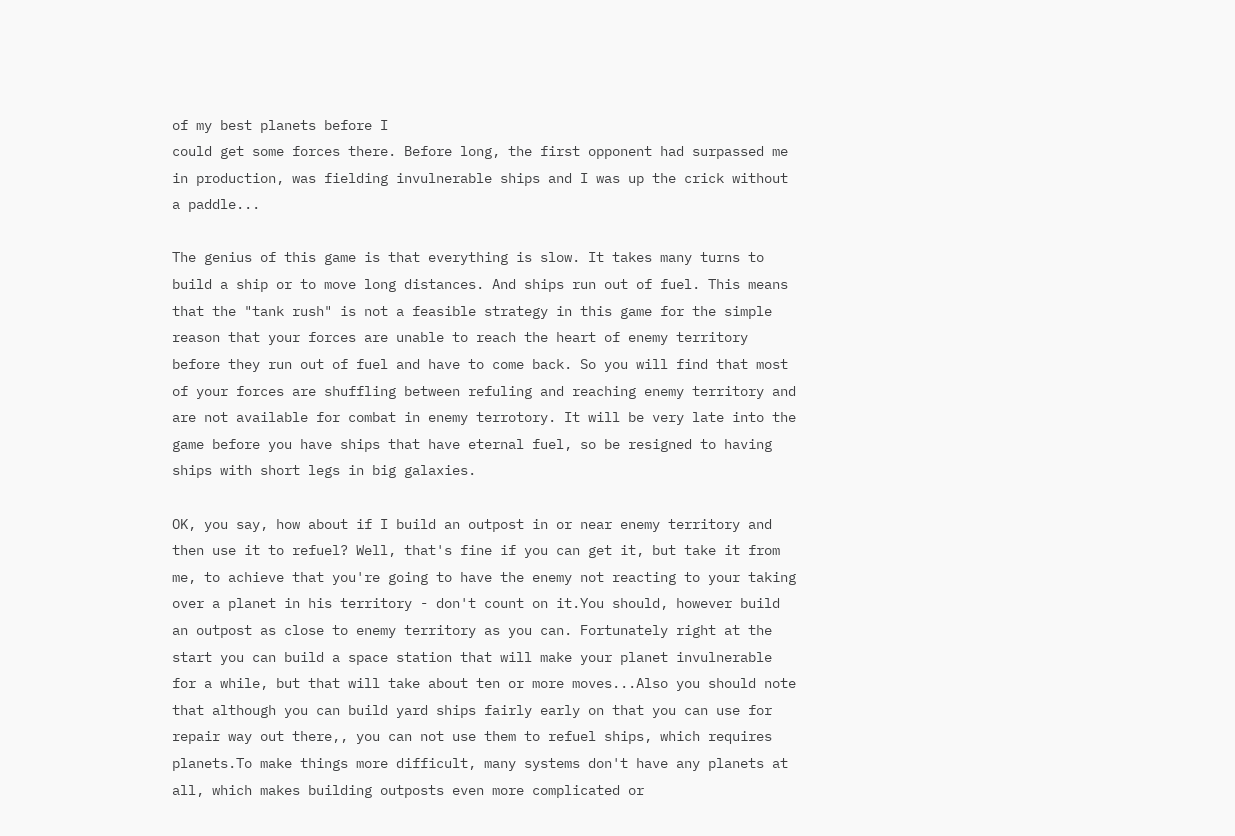of my best planets before I
could get some forces there. Before long, the first opponent had surpassed me
in production, was fielding invulnerable ships and I was up the crick without
a paddle...

The genius of this game is that everything is slow. It takes many turns to
build a ship or to move long distances. And ships run out of fuel. This means
that the "tank rush" is not a feasible strategy in this game for the simple
reason that your forces are unable to reach the heart of enemy territory
before they run out of fuel and have to come back. So you will find that most
of your forces are shuffling between refuling and reaching enemy territory and
are not available for combat in enemy terrotory. It will be very late into the
game before you have ships that have eternal fuel, so be resigned to having
ships with short legs in big galaxies.

OK, you say, how about if I build an outpost in or near enemy territory and
then use it to refuel? Well, that's fine if you can get it, but take it from
me, to achieve that you're going to have the enemy not reacting to your taking
over a planet in his territory - don't count on it.You should, however build
an outpost as close to enemy territory as you can. Fortunately right at the
start you can build a space station that will make your planet invulnerable
for a while, but that will take about ten or more moves...Also you should note
that although you can build yard ships fairly early on that you can use for
repair way out there,, you can not use them to refuel ships, which requires
planets.To make things more difficult, many systems don't have any planets at
all, which makes building outposts even more complicated or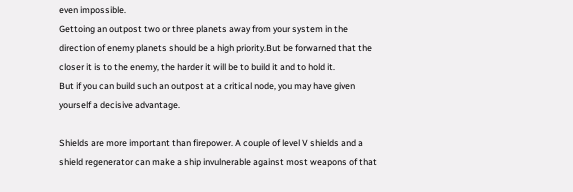even impossible.
Gettoing an outpost two or three planets away from your system in the
direction of enemy planets should be a high priority.But be forwarned that the
closer it is to the enemy, the harder it will be to build it and to hold it.
But if you can build such an outpost at a critical node, you may have given
yourself a decisive advantage.

Shields are more important than firepower. A couple of level V shields and a
shield regenerator can make a ship invulnerable against most weapons of that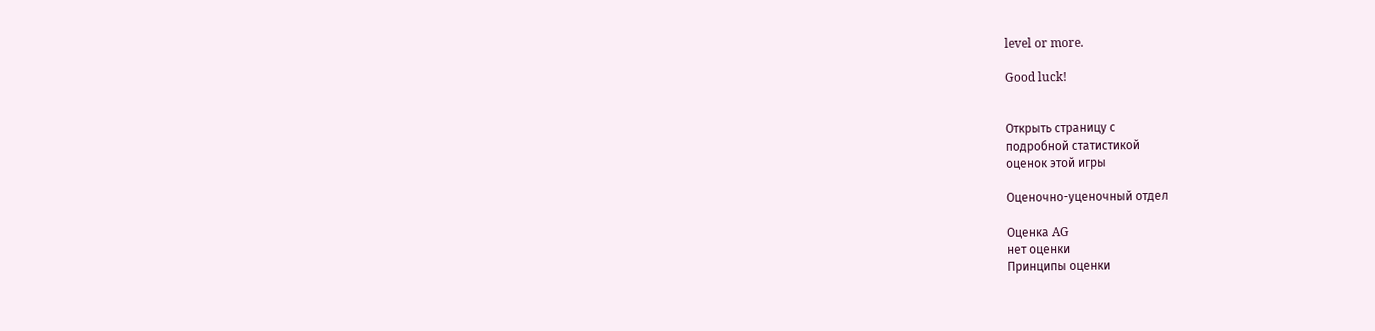level or more.

Good luck!


Открыть страницу с
подробной статистикой
оценок этой игры

Оценочно-уценочный отдел

Оценка AG
нет оценки
Принципы оценки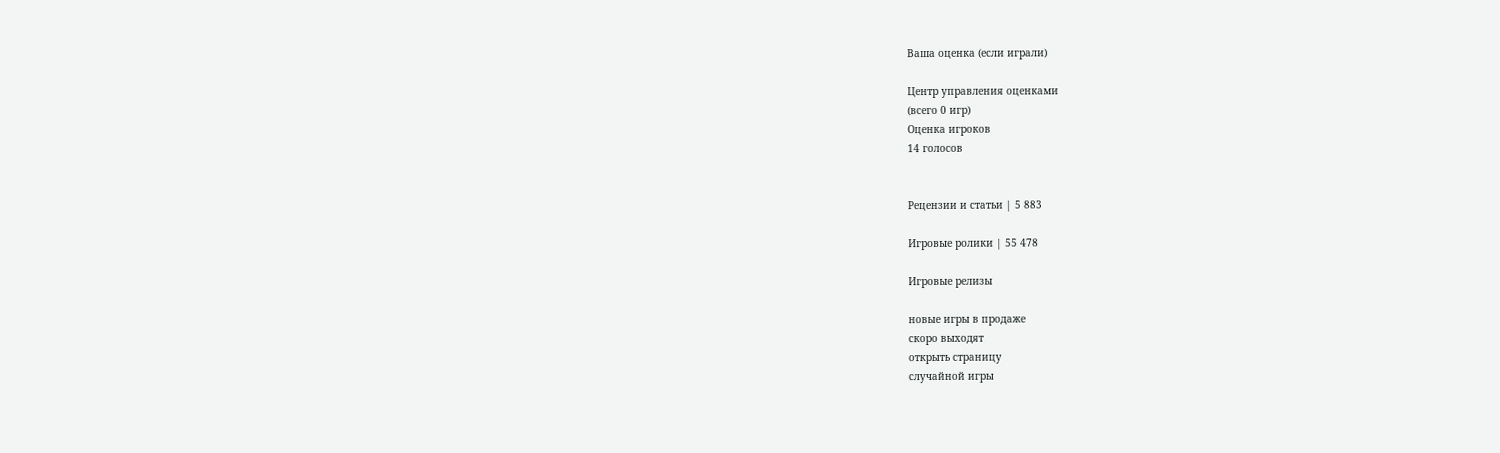Ваша оценка (если играли)

Центр управления оценками
(всего 0 игр)
Оценка игроков
14 голосов


Рецензии и статьи | 5 883

Игровые ролики | 55 478

Игровые релизы

новые игры в продаже
скоро выходят
открыть страницу
случайной игры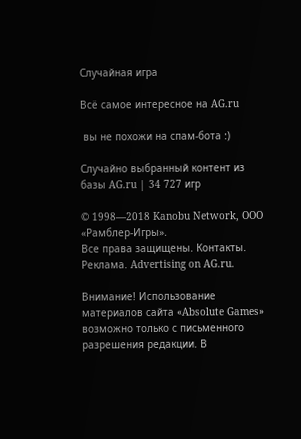Случайная игра

Всё самое интересное на AG.ru

 вы не похожи на спам-бота :)

Случайно выбранный контент из базы AG.ru | 34 727 игр

© 1998—2018 Kanobu Network, OOO «Рамблер-Игры».
Все права защищены. Контакты. Реклама. Advertising on AG.ru.

Внимание! Использование материалов сайта «Absolute Games» возможно только с письменного разрешения редакции. В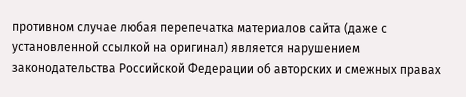противном случае любая перепечатка материалов сайта (даже с установленной ссылкой на оригинал) является нарушением законодательства Российской Федерации об авторских и смежных правах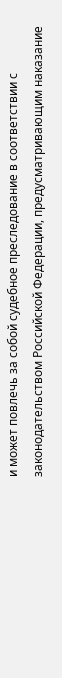и может повлечь за собой судебное преследование в соответствии с законодательством Российской Федерации, предусматривающим наказание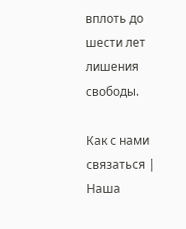вплоть до шести лет лишения свободы.

Как с нами связаться | Наша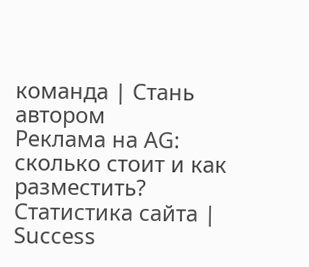команда | Стань автором
Реклама на AG: сколько стоит и как разместить?
Статистика сайта | Success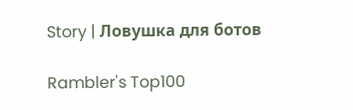Story | Ловушка для ботов

Rambler's Top100